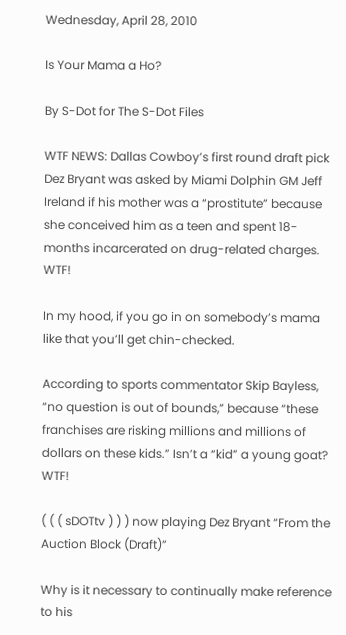Wednesday, April 28, 2010

Is Your Mama a Ho?

By S-Dot for The S-Dot Files

WTF NEWS: Dallas Cowboy’s first round draft pick Dez Bryant was asked by Miami Dolphin GM Jeff Ireland if his mother was a “prostitute” because she conceived him as a teen and spent 18-months incarcerated on drug-related charges. WTF!

In my hood, if you go in on somebody’s mama like that you’ll get chin-checked.

According to sports commentator Skip Bayless, “no question is out of bounds,” because “these franchises are risking millions and millions of dollars on these kids.” Isn’t a “kid” a young goat? WTF!

( ( ( sDOTtv ) ) ) now playing Dez Bryant “From the Auction Block (Draft)”

Why is it necessary to continually make reference to his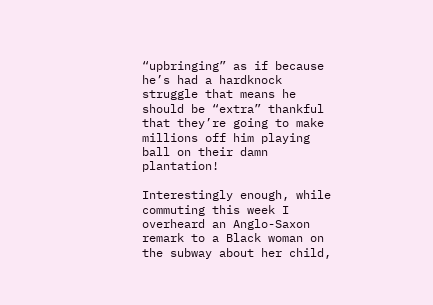“upbringing” as if because he’s had a hardknock struggle that means he should be “extra” thankful that they’re going to make millions off him playing ball on their damn plantation!

Interestingly enough, while commuting this week I overheard an Anglo-Saxon remark to a Black woman on the subway about her child,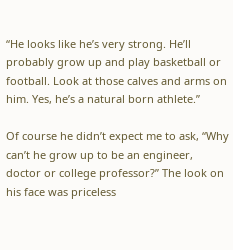“He looks like he’s very strong. He’ll probably grow up and play basketball or football. Look at those calves and arms on him. Yes, he’s a natural born athlete.”

Of course he didn’t expect me to ask, “Why can’t he grow up to be an engineer, doctor or college professor?” The look on his face was priceless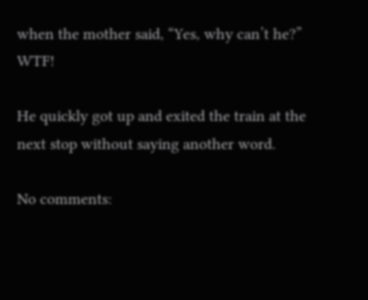when the mother said, “Yes, why can’t he?” WTF!

He quickly got up and exited the train at the next stop without saying another word.

No comments: